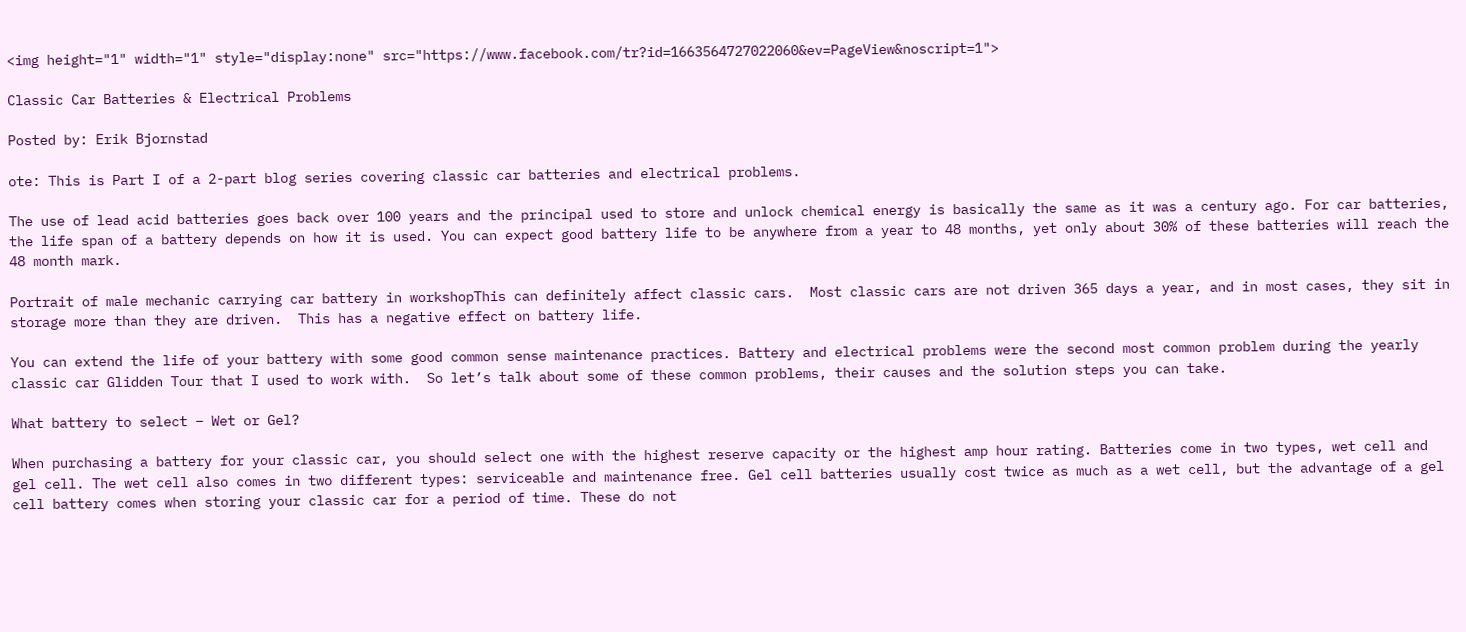<img height="1" width="1" style="display:none" src="https://www.facebook.com/tr?id=1663564727022060&ev=PageView&noscript=1">

Classic Car Batteries & Electrical Problems

Posted by: Erik Bjornstad

ote: This is Part I of a 2-part blog series covering classic car batteries and electrical problems.

The use of lead acid batteries goes back over 100 years and the principal used to store and unlock chemical energy is basically the same as it was a century ago. For car batteries, the life span of a battery depends on how it is used. You can expect good battery life to be anywhere from a year to 48 months, yet only about 30% of these batteries will reach the 48 month mark.

Portrait of male mechanic carrying car battery in workshopThis can definitely affect classic cars.  Most classic cars are not driven 365 days a year, and in most cases, they sit in storage more than they are driven.  This has a negative effect on battery life.

You can extend the life of your battery with some good common sense maintenance practices. Battery and electrical problems were the second most common problem during the yearly classic car Glidden Tour that I used to work with.  So let’s talk about some of these common problems, their causes and the solution steps you can take.

What battery to select – Wet or Gel?

When purchasing a battery for your classic car, you should select one with the highest reserve capacity or the highest amp hour rating. Batteries come in two types, wet cell and gel cell. The wet cell also comes in two different types: serviceable and maintenance free. Gel cell batteries usually cost twice as much as a wet cell, but the advantage of a gel cell battery comes when storing your classic car for a period of time. These do not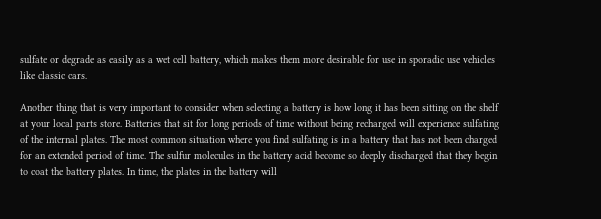sulfate or degrade as easily as a wet cell battery, which makes them more desirable for use in sporadic use vehicles like classic cars.

Another thing that is very important to consider when selecting a battery is how long it has been sitting on the shelf at your local parts store. Batteries that sit for long periods of time without being recharged will experience sulfating of the internal plates. The most common situation where you find sulfating is in a battery that has not been charged for an extended period of time. The sulfur molecules in the battery acid become so deeply discharged that they begin to coat the battery plates. In time, the plates in the battery will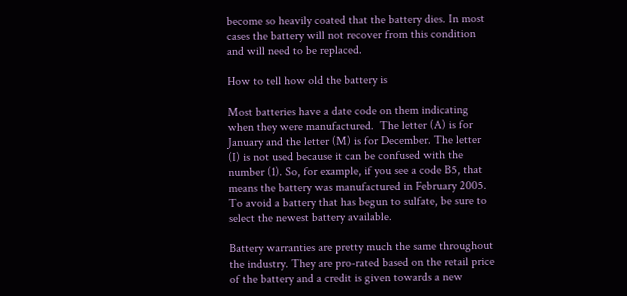become so heavily coated that the battery dies. In most cases the battery will not recover from this condition and will need to be replaced.

How to tell how old the battery is

Most batteries have a date code on them indicating when they were manufactured.  The letter (A) is for January and the letter (M) is for December. The letter (I) is not used because it can be confused with the number (1). So, for example, if you see a code B5, that means the battery was manufactured in February 2005. To avoid a battery that has begun to sulfate, be sure to select the newest battery available.

Battery warranties are pretty much the same throughout the industry. They are pro-rated based on the retail price of the battery and a credit is given towards a new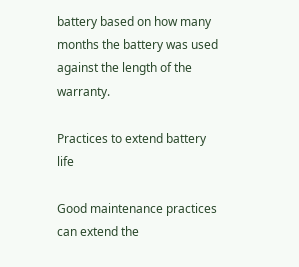battery based on how many months the battery was used against the length of the warranty.

Practices to extend battery life

Good maintenance practices can extend the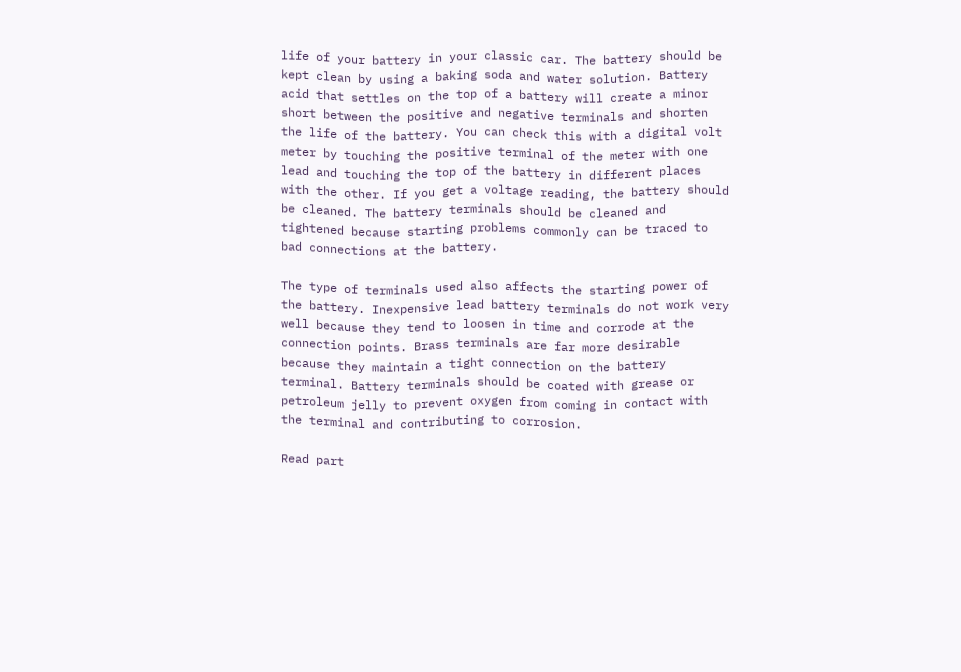life of your battery in your classic car. The battery should be kept clean by using a baking soda and water solution. Battery acid that settles on the top of a battery will create a minor short between the positive and negative terminals and shorten the life of the battery. You can check this with a digital volt meter by touching the positive terminal of the meter with one lead and touching the top of the battery in different places with the other. If you get a voltage reading, the battery should be cleaned. The battery terminals should be cleaned and tightened because starting problems commonly can be traced to bad connections at the battery.

The type of terminals used also affects the starting power of the battery. Inexpensive lead battery terminals do not work very well because they tend to loosen in time and corrode at the connection points. Brass terminals are far more desirable because they maintain a tight connection on the battery terminal. Battery terminals should be coated with grease or petroleum jelly to prevent oxygen from coming in contact with the terminal and contributing to corrosion.

Read part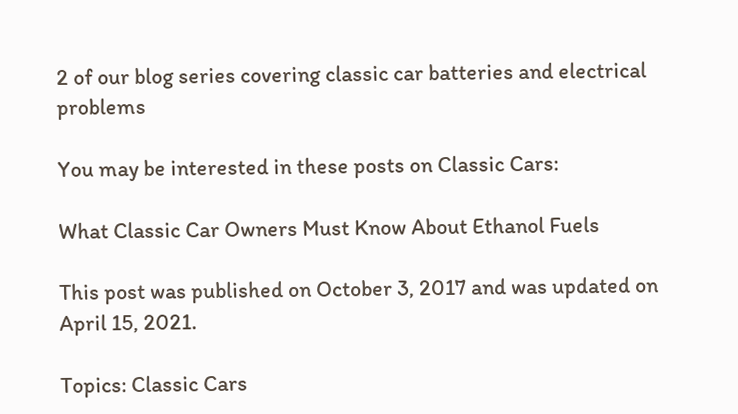2 of our blog series covering classic car batteries and electrical problems

You may be interested in these posts on Classic Cars:

What Classic Car Owners Must Know About Ethanol Fuels

This post was published on October 3, 2017 and was updated on April 15, 2021.

Topics: Classic Cars